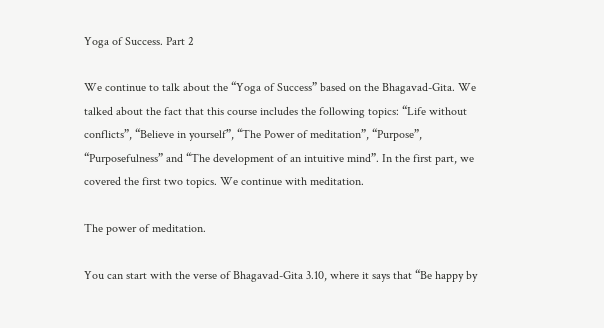Yoga of Success. Part 2

We continue to talk about the “Yoga of Success” based on the Bhagavad-Gita. We talked about the fact that this course includes the following topics: “Life without conflicts”, “Believe in yourself”, “The Power of meditation”, “Purpose”, “Purposefulness” and “The development of an intuitive mind”. In the first part, we covered the first two topics. We continue with meditation.

The power of meditation.

You can start with the verse of Bhagavad-Gita 3.10, where it says that “Be happy by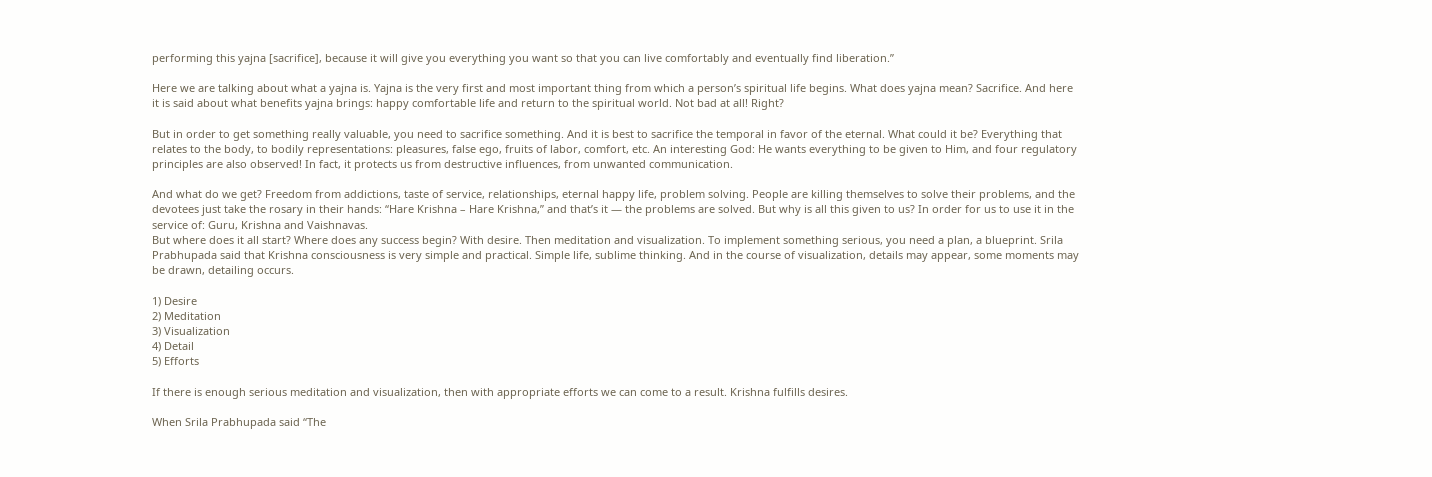performing this yajna [sacrifice], because it will give you everything you want so that you can live comfortably and eventually find liberation.”

Here we are talking about what a yajna is. Yajna is the very first and most important thing from which a person’s spiritual life begins. What does yajna mean? Sacrifice. And here it is said about what benefits yajna brings: happy comfortable life and return to the spiritual world. Not bad at all! Right?

But in order to get something really valuable, you need to sacrifice something. And it is best to sacrifice the temporal in favor of the eternal. What could it be? Everything that relates to the body, to bodily representations: pleasures, false ego, fruits of labor, comfort, etc. An interesting God: He wants everything to be given to Him, and four regulatory principles are also observed! In fact, it protects us from destructive influences, from unwanted communication.

And what do we get? Freedom from addictions, taste of service, relationships, eternal happy life, problem solving. People are killing themselves to solve their problems, and the devotees just take the rosary in their hands: “Hare Krishna – Hare Krishna,” and that’s it — the problems are solved. But why is all this given to us? In order for us to use it in the service of: Guru, Krishna and Vaishnavas.
But where does it all start? Where does any success begin? With desire. Then meditation and visualization. To implement something serious, you need a plan, a blueprint. Srila Prabhupada said that Krishna consciousness is very simple and practical. Simple life, sublime thinking. And in the course of visualization, details may appear, some moments may be drawn, detailing occurs.

1) Desire
2) Meditation
3) Visualization
4) Detail
5) Efforts

If there is enough serious meditation and visualization, then with appropriate efforts we can come to a result. Krishna fulfills desires.

When Srila Prabhupada said “The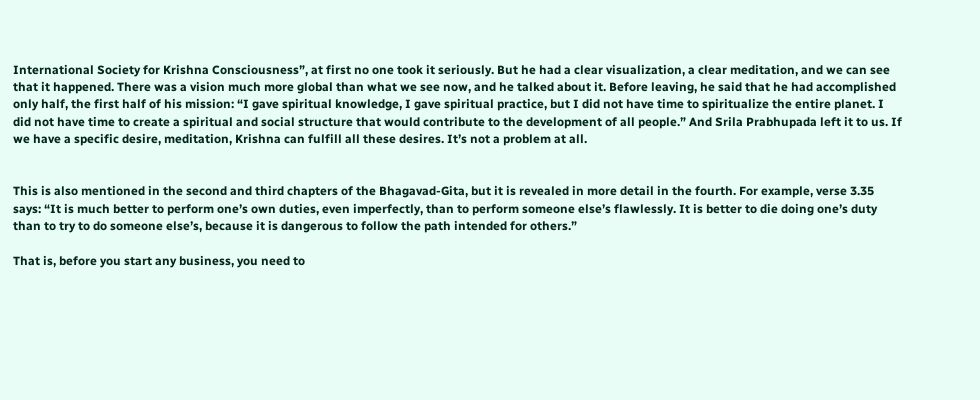International Society for Krishna Consciousness”, at first no one took it seriously. But he had a clear visualization, a clear meditation, and we can see that it happened. There was a vision much more global than what we see now, and he talked about it. Before leaving, he said that he had accomplished only half, the first half of his mission: “I gave spiritual knowledge, I gave spiritual practice, but I did not have time to spiritualize the entire planet. I did not have time to create a spiritual and social structure that would contribute to the development of all people.” And Srila Prabhupada left it to us. If we have a specific desire, meditation, Krishna can fulfill all these desires. It’s not a problem at all.


This is also mentioned in the second and third chapters of the Bhagavad-Gita, but it is revealed in more detail in the fourth. For example, verse 3.35 says: “It is much better to perform one’s own duties, even imperfectly, than to perform someone else’s flawlessly. It is better to die doing one’s duty than to try to do someone else’s, because it is dangerous to follow the path intended for others.”

That is, before you start any business, you need to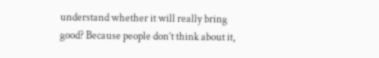understand whether it will really bring good? Because people don’t think about it,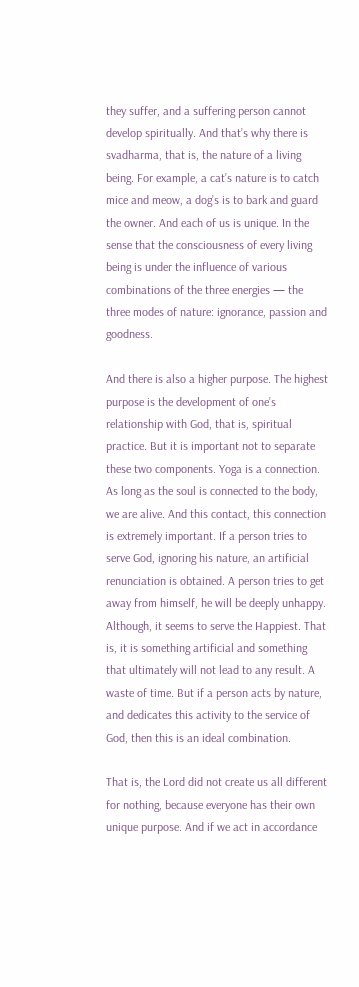they suffer, and a suffering person cannot develop spiritually. And that’s why there is svadharma, that is, the nature of a living being. For example, a cat’s nature is to catch mice and meow, a dog’s is to bark and guard the owner. And each of us is unique. In the sense that the consciousness of every living being is under the influence of various combinations of the three energies — the three modes of nature: ignorance, passion and goodness.

And there is also a higher purpose. The highest purpose is the development of one’s relationship with God, that is, spiritual practice. But it is important not to separate these two components. Yoga is a connection. As long as the soul is connected to the body, we are alive. And this contact, this connection is extremely important. If a person tries to serve God, ignoring his nature, an artificial renunciation is obtained. A person tries to get away from himself, he will be deeply unhappy. Although, it seems to serve the Happiest. That is, it is something artificial and something that ultimately will not lead to any result. A waste of time. But if a person acts by nature, and dedicates this activity to the service of God, then this is an ideal combination.

That is, the Lord did not create us all different for nothing, because everyone has their own unique purpose. And if we act in accordance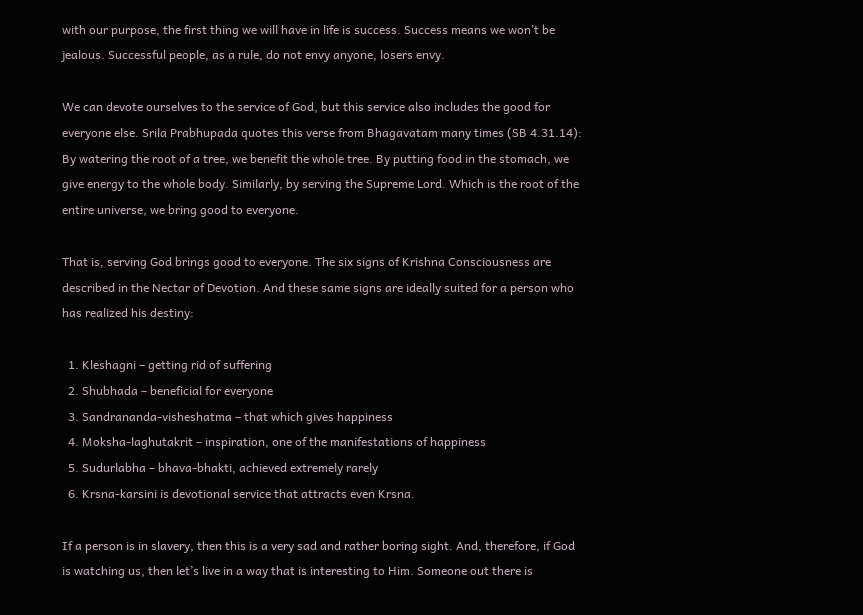with our purpose, the first thing we will have in life is success. Success means we won’t be jealous. Successful people, as a rule, do not envy anyone, losers envy.

We can devote ourselves to the service of God, but this service also includes the good for everyone else. Srila Prabhupada quotes this verse from Bhagavatam many times (SB 4.31.14): By watering the root of a tree, we benefit the whole tree. By putting food in the stomach, we give energy to the whole body. Similarly, by serving the Supreme Lord. Which is the root of the entire universe, we bring good to everyone.

That is, serving God brings good to everyone. The six signs of Krishna Consciousness are described in the Nectar of Devotion. And these same signs are ideally suited for a person who has realized his destiny:

  1. Kleshagni – getting rid of suffering
  2. Shubhada – beneficial for everyone
  3. Sandrananda-visheshatma – that which gives happiness
  4. Moksha-laghutakrit – inspiration, one of the manifestations of happiness
  5. Sudurlabha – bhava-bhakti, achieved extremely rarely
  6. Krsna-karsini is devotional service that attracts even Krsna.

If a person is in slavery, then this is a very sad and rather boring sight. And, therefore, if God is watching us, then let’s live in a way that is interesting to Him. Someone out there is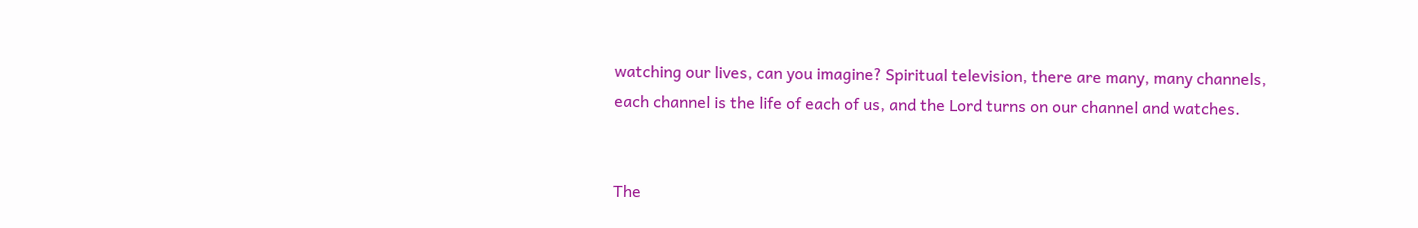watching our lives, can you imagine? Spiritual television, there are many, many channels, each channel is the life of each of us, and the Lord turns on our channel and watches.


The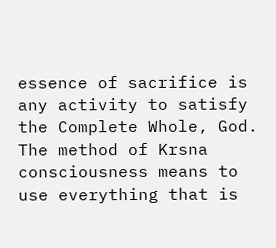essence of sacrifice is any activity to satisfy the Complete Whole, God. The method of Krsna consciousness means to use everything that is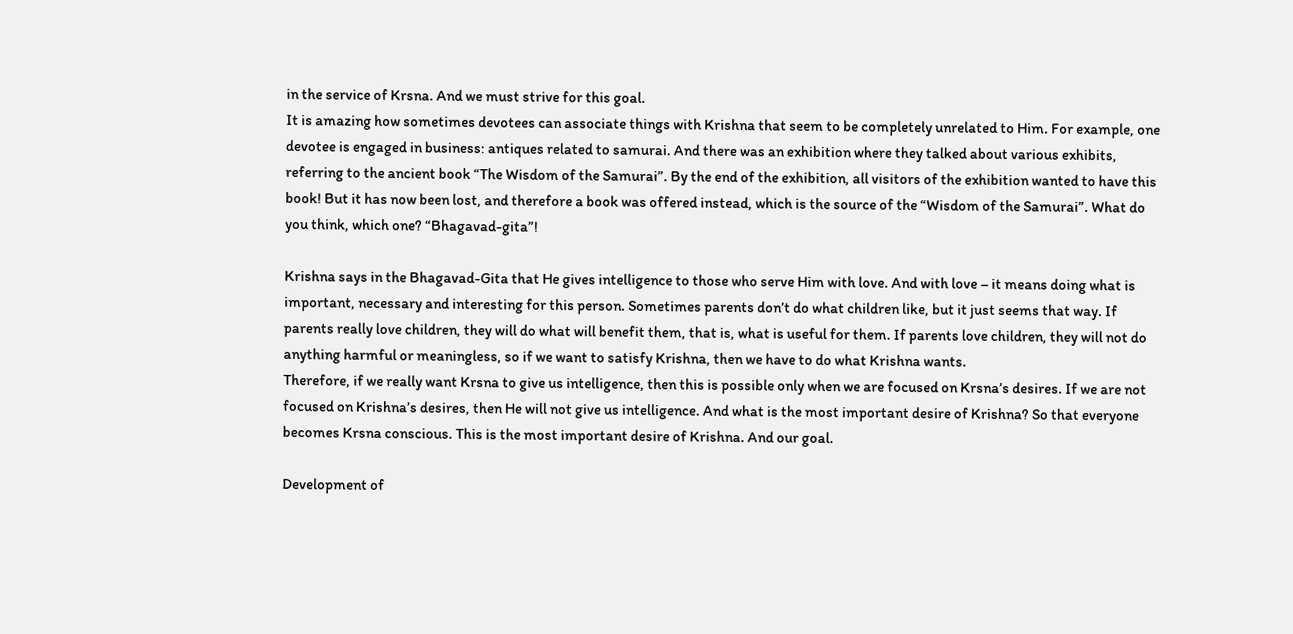in the service of Krsna. And we must strive for this goal.
It is amazing how sometimes devotees can associate things with Krishna that seem to be completely unrelated to Him. For example, one devotee is engaged in business: antiques related to samurai. And there was an exhibition where they talked about various exhibits, referring to the ancient book “The Wisdom of the Samurai”. By the end of the exhibition, all visitors of the exhibition wanted to have this book! But it has now been lost, and therefore a book was offered instead, which is the source of the “Wisdom of the Samurai”. What do you think, which one? “Bhagavad-gita”!

Krishna says in the Bhagavad-Gita that He gives intelligence to those who serve Him with love. And with love – it means doing what is important, necessary and interesting for this person. Sometimes parents don’t do what children like, but it just seems that way. If parents really love children, they will do what will benefit them, that is, what is useful for them. If parents love children, they will not do anything harmful or meaningless, so if we want to satisfy Krishna, then we have to do what Krishna wants.
Therefore, if we really want Krsna to give us intelligence, then this is possible only when we are focused on Krsna’s desires. If we are not focused on Krishna’s desires, then He will not give us intelligence. And what is the most important desire of Krishna? So that everyone becomes Krsna conscious. This is the most important desire of Krishna. And our goal.

Development of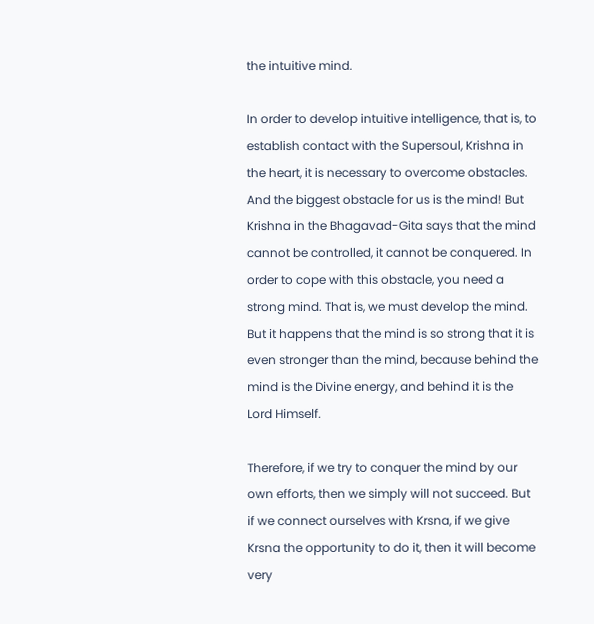the intuitive mind.

In order to develop intuitive intelligence, that is, to establish contact with the Supersoul, Krishna in the heart, it is necessary to overcome obstacles. And the biggest obstacle for us is the mind! But Krishna in the Bhagavad-Gita says that the mind cannot be controlled, it cannot be conquered. In order to cope with this obstacle, you need a strong mind. That is, we must develop the mind. But it happens that the mind is so strong that it is even stronger than the mind, because behind the mind is the Divine energy, and behind it is the Lord Himself.

Therefore, if we try to conquer the mind by our own efforts, then we simply will not succeed. But if we connect ourselves with Krsna, if we give Krsna the opportunity to do it, then it will become very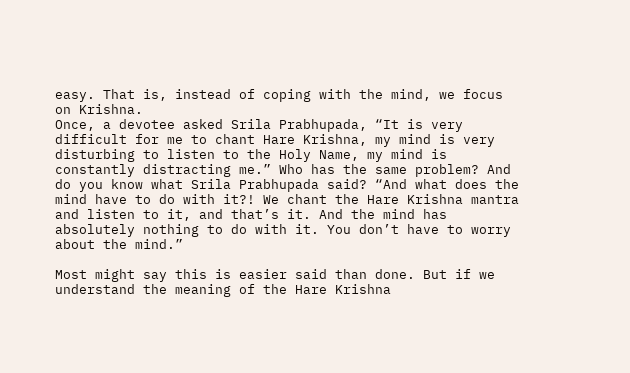easy. That is, instead of coping with the mind, we focus on Krishna.
Once, a devotee asked Srila Prabhupada, “It is very difficult for me to chant Hare Krishna, my mind is very disturbing to listen to the Holy Name, my mind is constantly distracting me.” Who has the same problem? And do you know what Srila Prabhupada said? “And what does the mind have to do with it?! We chant the Hare Krishna mantra and listen to it, and that’s it. And the mind has absolutely nothing to do with it. You don’t have to worry about the mind.”

Most might say this is easier said than done. But if we understand the meaning of the Hare Krishna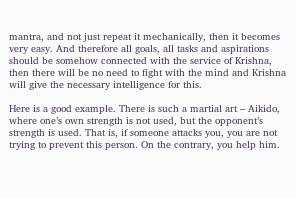mantra, and not just repeat it mechanically, then it becomes very easy. And therefore all goals, all tasks and aspirations should be somehow connected with the service of Krishna, then there will be no need to fight with the mind and Krishna will give the necessary intelligence for this.

Here is a good example. There is such a martial art – Aikido, where one’s own strength is not used, but the opponent’s strength is used. That is, if someone attacks you, you are not trying to prevent this person. On the contrary, you help him.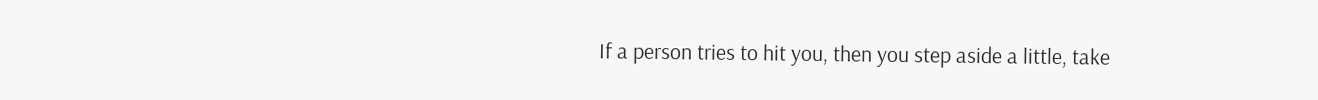If a person tries to hit you, then you step aside a little, take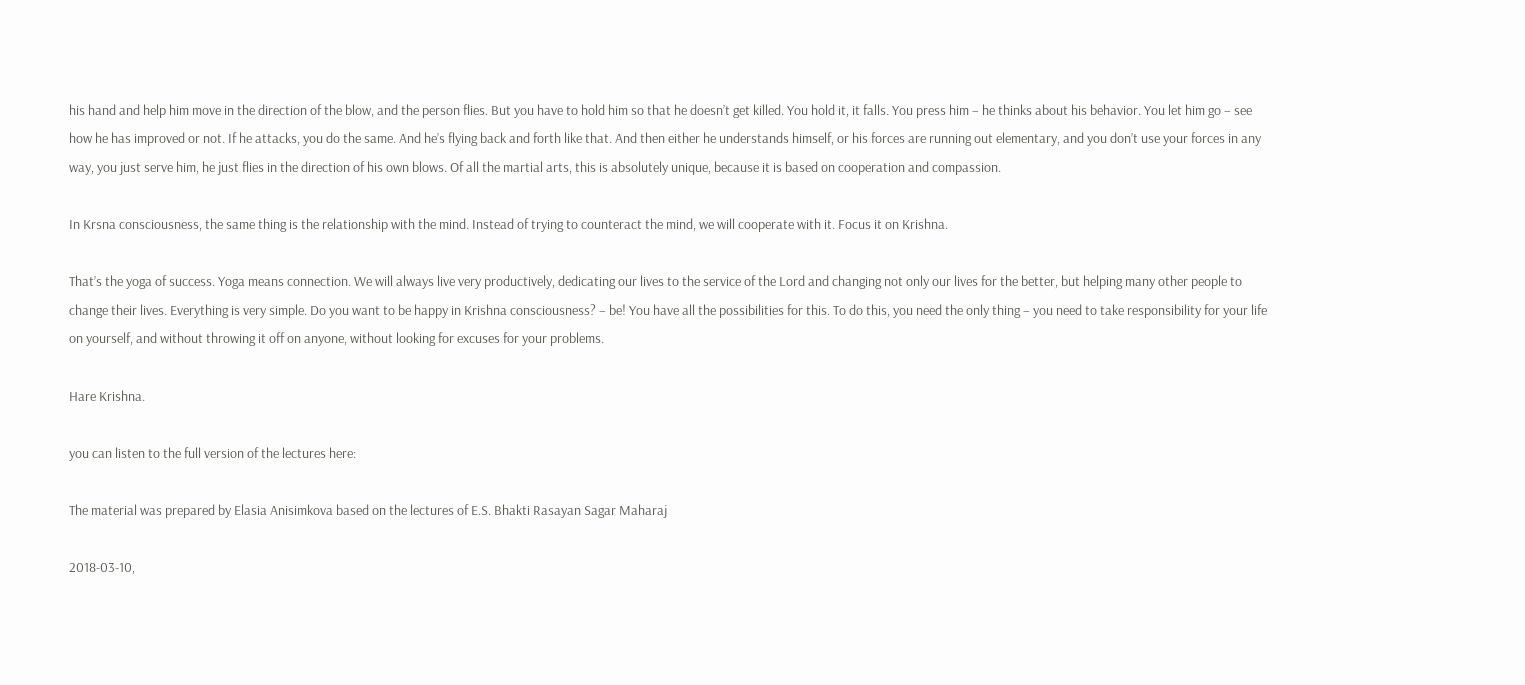his hand and help him move in the direction of the blow, and the person flies. But you have to hold him so that he doesn’t get killed. You hold it, it falls. You press him – he thinks about his behavior. You let him go – see how he has improved or not. If he attacks, you do the same. And he’s flying back and forth like that. And then either he understands himself, or his forces are running out elementary, and you don’t use your forces in any way, you just serve him, he just flies in the direction of his own blows. Of all the martial arts, this is absolutely unique, because it is based on cooperation and compassion.

In Krsna consciousness, the same thing is the relationship with the mind. Instead of trying to counteract the mind, we will cooperate with it. Focus it on Krishna.

That’s the yoga of success. Yoga means connection. We will always live very productively, dedicating our lives to the service of the Lord and changing not only our lives for the better, but helping many other people to change their lives. Everything is very simple. Do you want to be happy in Krishna consciousness? – be! You have all the possibilities for this. To do this, you need the only thing – you need to take responsibility for your life on yourself, and without throwing it off on anyone, without looking for excuses for your problems.

Hare Krishna.

you can listen to the full version of the lectures here:

The material was prepared by Elasia Anisimkova based on the lectures of E.S. Bhakti Rasayan Sagar Maharaj

2018-03-10,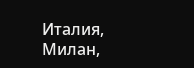Италия, Милан,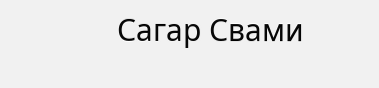Сагар Свами